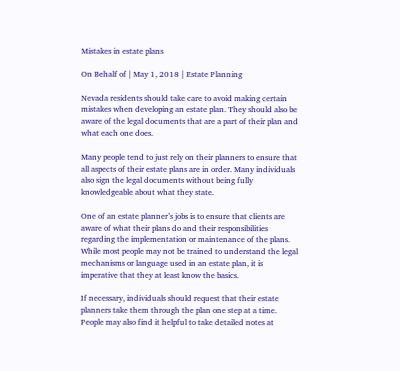Mistakes in estate plans

On Behalf of | May 1, 2018 | Estate Planning

Nevada residents should take care to avoid making certain mistakes when developing an estate plan. They should also be aware of the legal documents that are a part of their plan and what each one does.

Many people tend to just rely on their planners to ensure that all aspects of their estate plans are in order. Many individuals also sign the legal documents without being fully knowledgeable about what they state.

One of an estate planner’s jobs is to ensure that clients are aware of what their plans do and their responsibilities regarding the implementation or maintenance of the plans. While most people may not be trained to understand the legal mechanisms or language used in an estate plan, it is imperative that they at least know the basics.

If necessary, individuals should request that their estate planners take them through the plan one step at a time. People may also find it helpful to take detailed notes at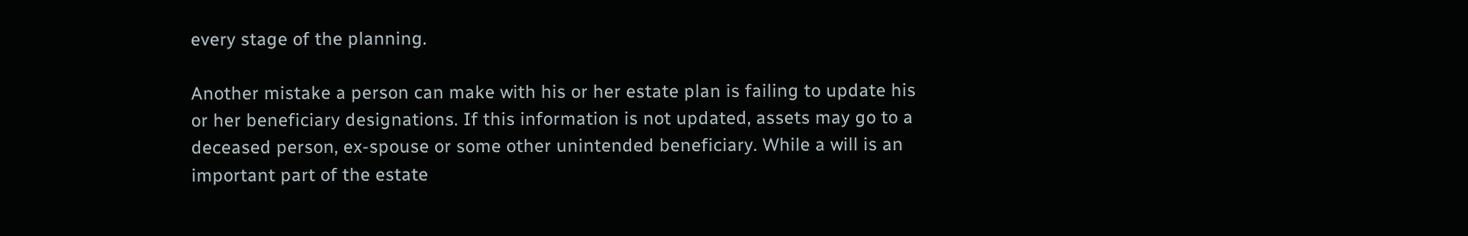every stage of the planning.

Another mistake a person can make with his or her estate plan is failing to update his or her beneficiary designations. If this information is not updated, assets may go to a deceased person, ex-spouse or some other unintended beneficiary. While a will is an important part of the estate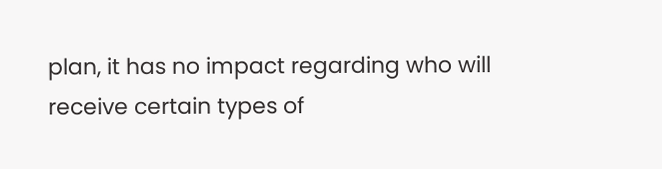plan, it has no impact regarding who will receive certain types of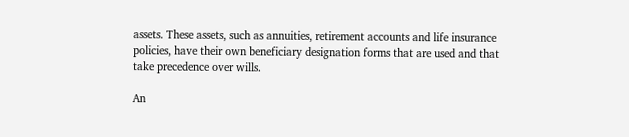assets. These assets, such as annuities, retirement accounts and life insurance policies, have their own beneficiary designation forms that are used and that take precedence over wills.

An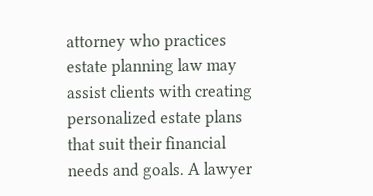attorney who practices estate planning law may assist clients with creating personalized estate plans that suit their financial needs and goals. A lawyer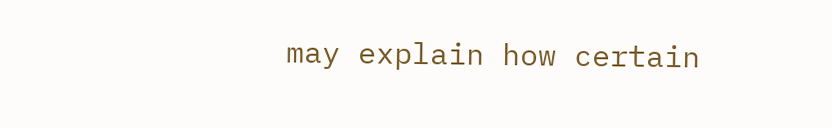may explain how certain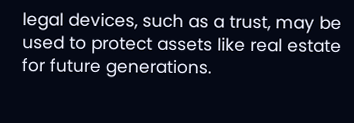legal devices, such as a trust, may be used to protect assets like real estate for future generations.